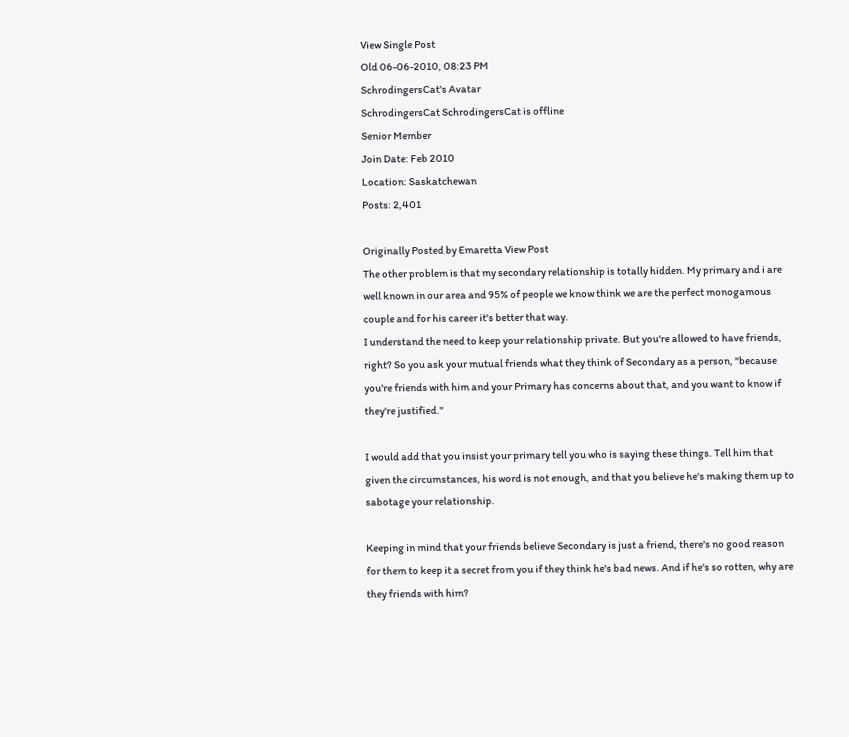View Single Post
Old 06-06-2010, 08:23 PM
SchrodingersCat's Avatar
SchrodingersCat SchrodingersCat is offline
Senior Member
Join Date: Feb 2010
Location: Saskatchewan
Posts: 2,401

Originally Posted by Emaretta View Post
The other problem is that my secondary relationship is totally hidden. My primary and i are well known in our area and 95% of people we know think we are the perfect monogamous couple and for his career it's better that way.
I understand the need to keep your relationship private. But you're allowed to have friends, right? So you ask your mutual friends what they think of Secondary as a person, "because you're friends with him and your Primary has concerns about that, and you want to know if they're justified."

I would add that you insist your primary tell you who is saying these things. Tell him that given the circumstances, his word is not enough, and that you believe he's making them up to sabotage your relationship.

Keeping in mind that your friends believe Secondary is just a friend, there's no good reason for them to keep it a secret from you if they think he's bad news. And if he's so rotten, why are they friends with him?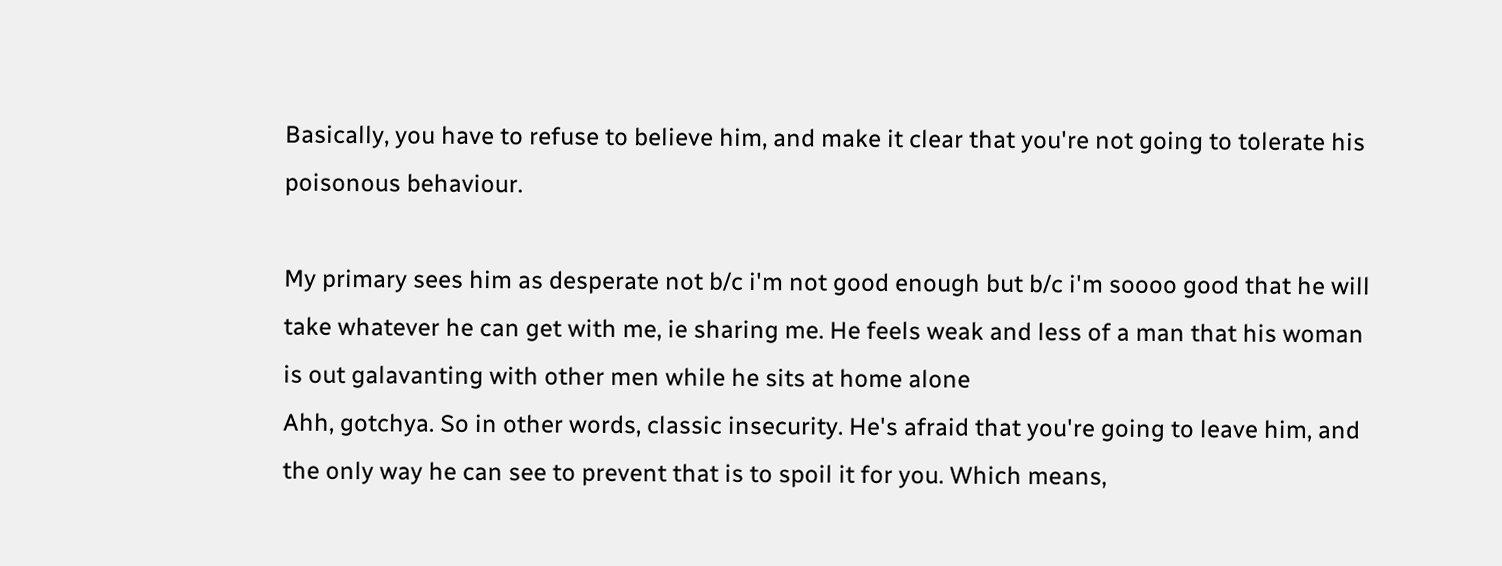Basically, you have to refuse to believe him, and make it clear that you're not going to tolerate his poisonous behaviour.

My primary sees him as desperate not b/c i'm not good enough but b/c i'm soooo good that he will take whatever he can get with me, ie sharing me. He feels weak and less of a man that his woman is out galavanting with other men while he sits at home alone
Ahh, gotchya. So in other words, classic insecurity. He's afraid that you're going to leave him, and the only way he can see to prevent that is to spoil it for you. Which means,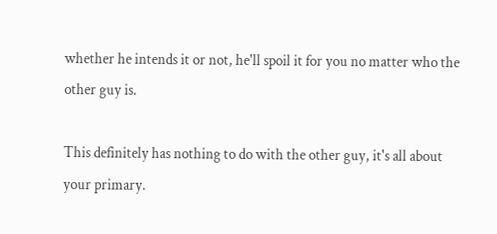whether he intends it or not, he'll spoil it for you no matter who the other guy is.

This definitely has nothing to do with the other guy, it's all about your primary.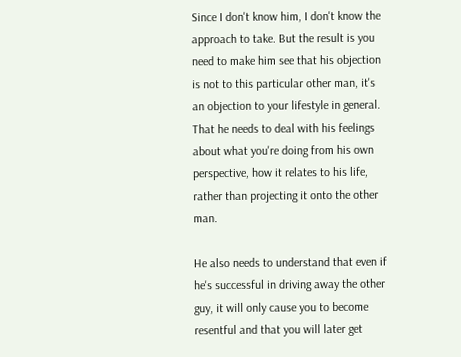Since I don't know him, I don't know the approach to take. But the result is you need to make him see that his objection is not to this particular other man, it's an objection to your lifestyle in general. That he needs to deal with his feelings about what you're doing from his own perspective, how it relates to his life, rather than projecting it onto the other man.

He also needs to understand that even if he's successful in driving away the other guy, it will only cause you to become resentful and that you will later get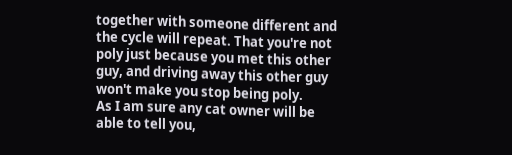together with someone different and the cycle will repeat. That you're not poly just because you met this other guy, and driving away this other guy won't make you stop being poly.
As I am sure any cat owner will be able to tell you,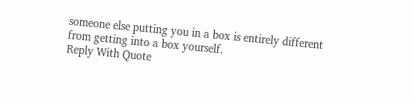someone else putting you in a box is entirely different
from getting into a box yourself.
Reply With Quote